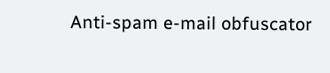Anti-spam e-mail obfuscator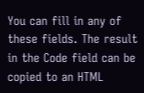You can fill in any of these fields. The result in the Code field can be copied to an HTML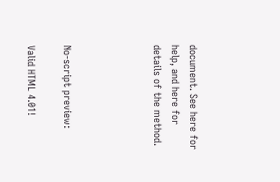document. See here for help, and here for details of the method.




No-script preview:

Valid HTML 4.01!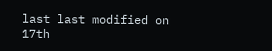last last modified on 17th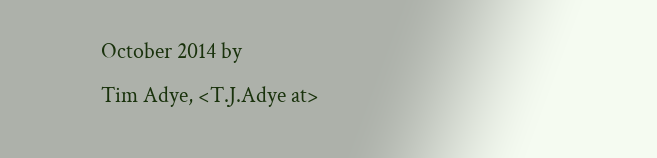October 2014 by
Tim Adye, <T.J.Adye at>